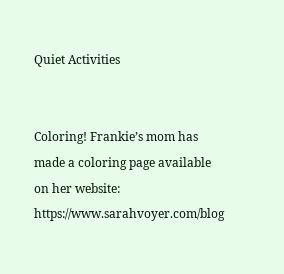Quiet Activities


Coloring! Frankie’s mom has made a coloring page available on her website: https://www.sarahvoyer.com/blog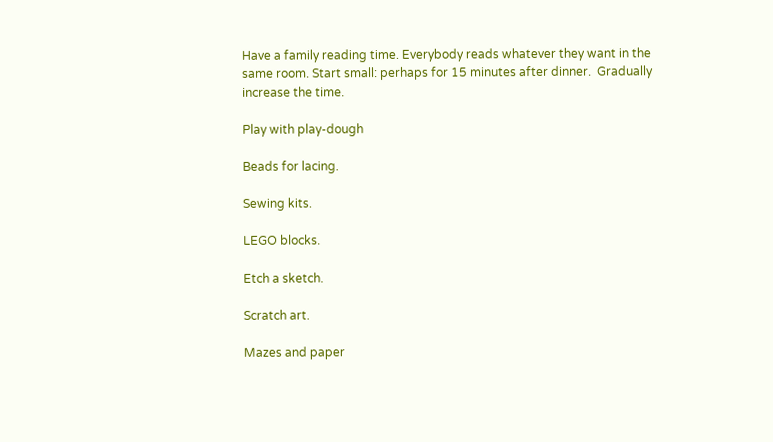Have a family reading time. Everybody reads whatever they want in the same room. Start small: perhaps for 15 minutes after dinner.  Gradually increase the time.

Play with play-dough

Beads for lacing.

Sewing kits.

LEGO blocks.

Etch a sketch.

Scratch art.

Mazes and paper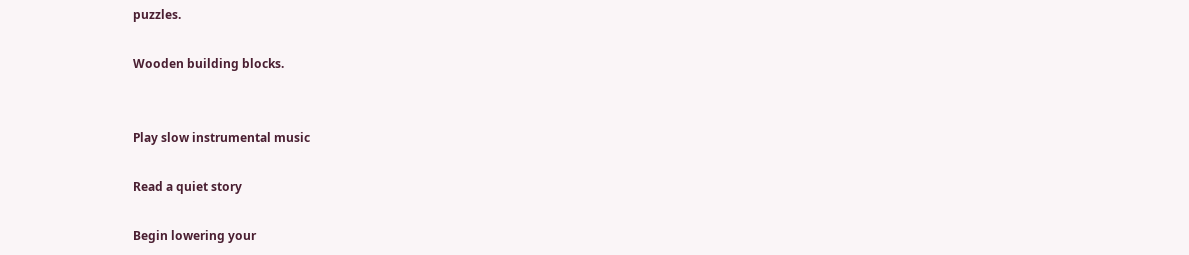puzzles.

Wooden building blocks.


Play slow instrumental music

Read a quiet story

Begin lowering your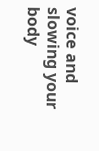voice and slowing your body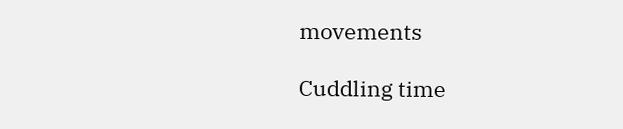movements

Cuddling time